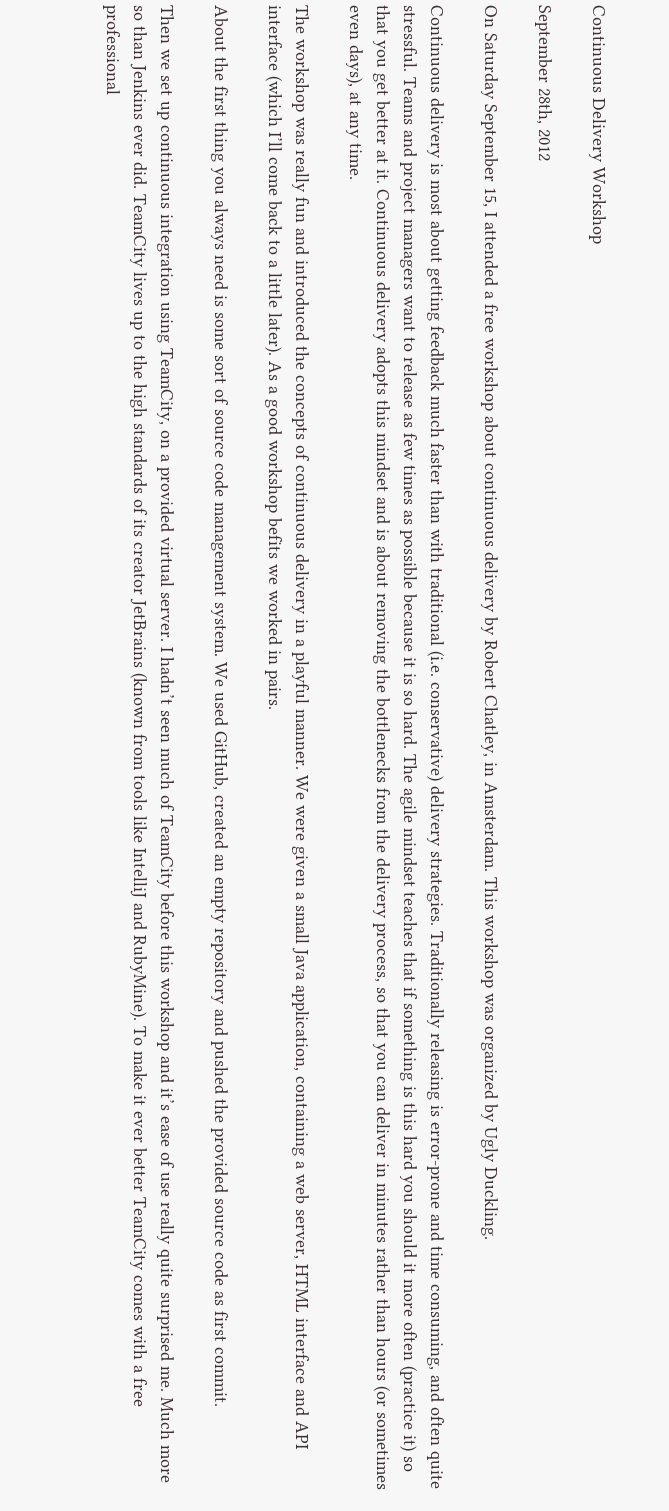Continuous Delivery Workshop

September 28th, 2012

On Saturday September 15, I attended a free workshop about continuous delivery by Robert Chatley, in Amsterdam. This workshop was organized by Ugly Duckling.

Continuous delivery is most about getting feedback much faster than with traditional (i.e. conservative) delivery strategies. Traditionally releasing is error-prone and time consuming, and often quite stressful. Teams and project managers want to release as few times as possible because it is so hard. The agile mindset teaches that if something is this hard you should it more often (practice it) so that you get better at it. Continuous delivery adopts this mindset and is about removing the bottlenecks from the delivery process, so that you can deliver in minutes rather than hours (or sometimes even days), at any time.

The workshop was really fun and introduced the concepts of continuous delivery in a playful manner. We were given a small Java application, containing a web server, HTML interface and API interface (which I’ll come back to a little later). As a good workshop befits we worked in pairs.

About the first thing you always need is some sort of source code management system. We used GitHub, created an empty repository and pushed the provided source code as first commit.

Then we set up continuous integration using TeamCity, on a provided virtual server. I hadn’t seen much of TeamCity before this workshop and it’s ease of use really quite surprised me. Much more so than Jenkins ever did. TeamCity lives up to the high standards of its creator JetBrains (known from tools like IntelliJ and RubyMine). To make it ever better TeamCity comes with a free professional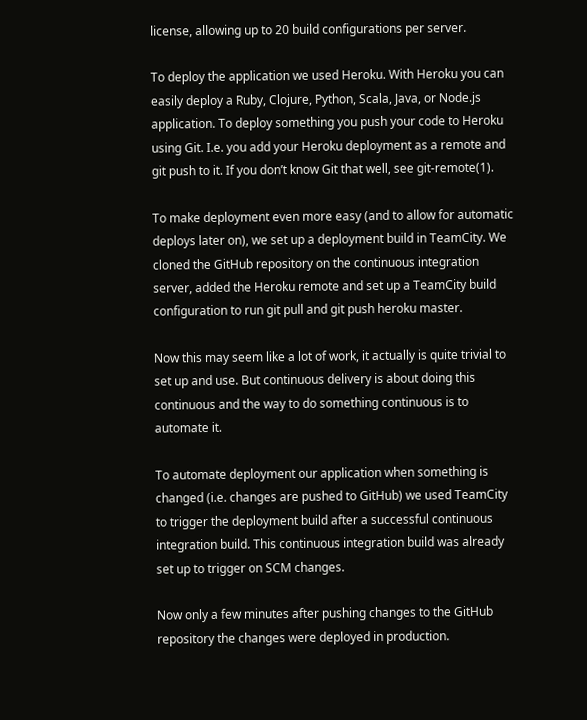license, allowing up to 20 build configurations per server.

To deploy the application we used Heroku. With Heroku you can easily deploy a Ruby, Clojure, Python, Scala, Java, or Node.js application. To deploy something you push your code to Heroku using Git. I.e. you add your Heroku deployment as a remote and git push to it. If you don’t know Git that well, see git-remote(1).

To make deployment even more easy (and to allow for automatic deploys later on), we set up a deployment build in TeamCity. We cloned the GitHub repository on the continuous integration server, added the Heroku remote and set up a TeamCity build configuration to run git pull and git push heroku master.

Now this may seem like a lot of work, it actually is quite trivial to set up and use. But continuous delivery is about doing this continuous and the way to do something continuous is to automate it.

To automate deployment our application when something is changed (i.e. changes are pushed to GitHub) we used TeamCity to trigger the deployment build after a successful continuous integration build. This continuous integration build was already set up to trigger on SCM changes.

Now only a few minutes after pushing changes to the GitHub repository the changes were deployed in production.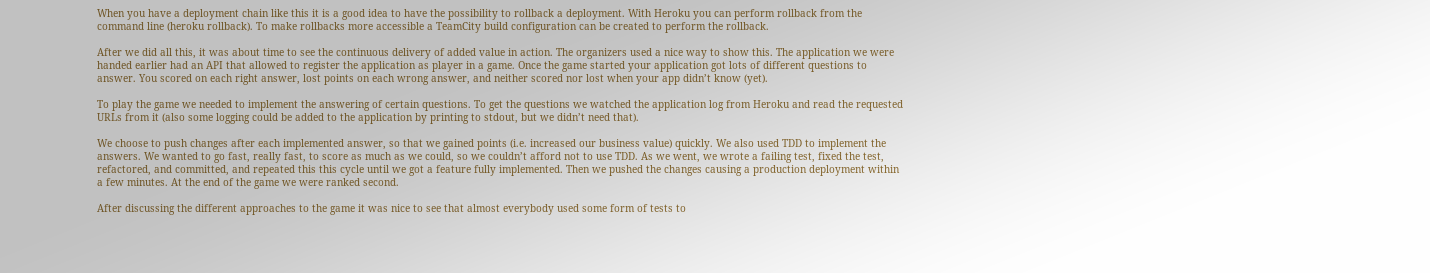When you have a deployment chain like this it is a good idea to have the possibility to rollback a deployment. With Heroku you can perform rollback from the command line (heroku rollback). To make rollbacks more accessible a TeamCity build configuration can be created to perform the rollback.

After we did all this, it was about time to see the continuous delivery of added value in action. The organizers used a nice way to show this. The application we were handed earlier had an API that allowed to register the application as player in a game. Once the game started your application got lots of different questions to answer. You scored on each right answer, lost points on each wrong answer, and neither scored nor lost when your app didn’t know (yet).

To play the game we needed to implement the answering of certain questions. To get the questions we watched the application log from Heroku and read the requested URLs from it (also some logging could be added to the application by printing to stdout, but we didn’t need that).

We choose to push changes after each implemented answer, so that we gained points (i.e. increased our business value) quickly. We also used TDD to implement the answers. We wanted to go fast, really fast, to score as much as we could, so we couldn’t afford not to use TDD. As we went, we wrote a failing test, fixed the test, refactored, and committed, and repeated this this cycle until we got a feature fully implemented. Then we pushed the changes causing a production deployment within a few minutes. At the end of the game we were ranked second.

After discussing the different approaches to the game it was nice to see that almost everybody used some form of tests to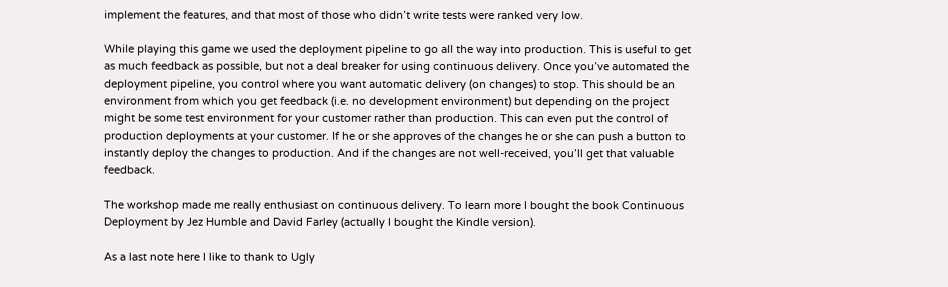implement the features, and that most of those who didn’t write tests were ranked very low.

While playing this game we used the deployment pipeline to go all the way into production. This is useful to get as much feedback as possible, but not a deal breaker for using continuous delivery. Once you’ve automated the deployment pipeline, you control where you want automatic delivery (on changes) to stop. This should be an environment from which you get feedback (i.e. no development environment) but depending on the project might be some test environment for your customer rather than production. This can even put the control of production deployments at your customer. If he or she approves of the changes he or she can push a button to instantly deploy the changes to production. And if the changes are not well-received, you’ll get that valuable feedback.

The workshop made me really enthusiast on continuous delivery. To learn more I bought the book Continuous Deployment by Jez Humble and David Farley (actually I bought the Kindle version).

As a last note here I like to thank to Ugly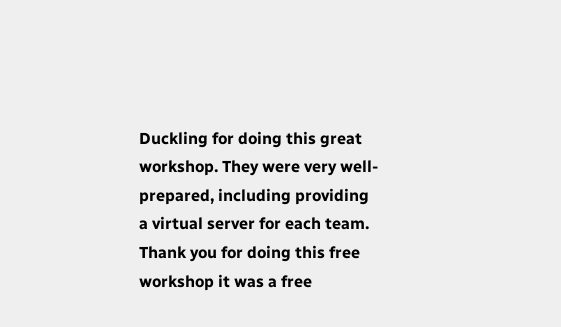Duckling for doing this great workshop. They were very well-prepared, including providing a virtual server for each team. Thank you for doing this free workshop it was a free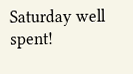Saturday well spent!